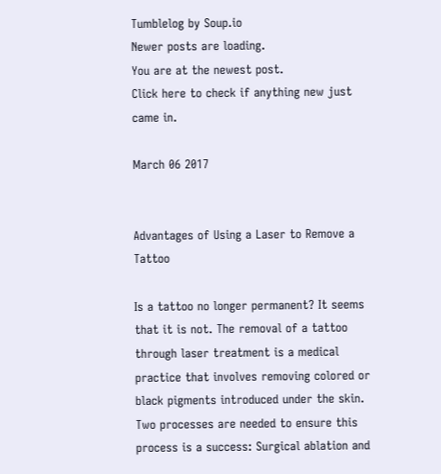Tumblelog by Soup.io
Newer posts are loading.
You are at the newest post.
Click here to check if anything new just came in.

March 06 2017


Advantages of Using a Laser to Remove a Tattoo

Is a tattoo no longer permanent? It seems that it is not. The removal of a tattoo through laser treatment is a medical practice that involves removing colored or black pigments introduced under the skin. Two processes are needed to ensure this process is a success: Surgical ablation and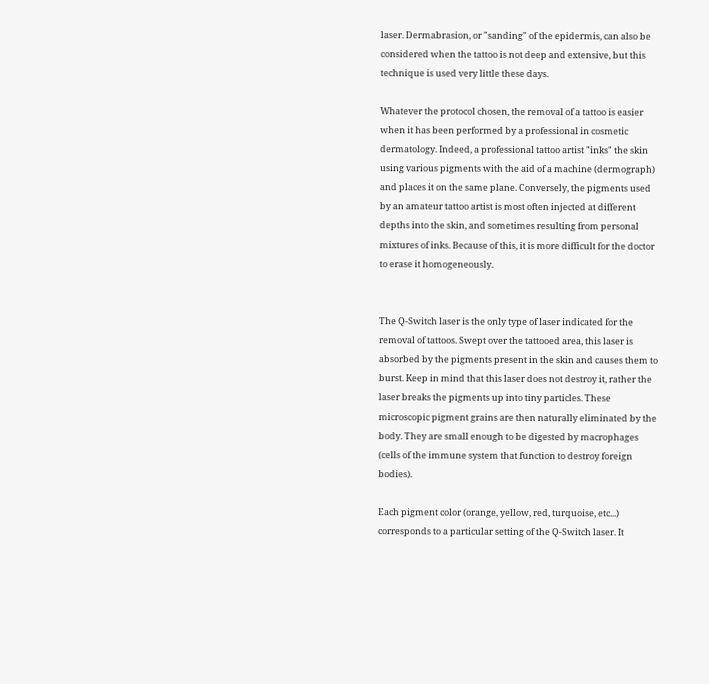laser. Dermabrasion, or "sanding" of the epidermis, can also be considered when the tattoo is not deep and extensive, but this technique is used very little these days.

Whatever the protocol chosen, the removal of a tattoo is easier when it has been performed by a professional in cosmetic dermatology. Indeed, a professional tattoo artist "inks" the skin using various pigments with the aid of a machine (dermograph) and places it on the same plane. Conversely, the pigments used by an amateur tattoo artist is most often injected at different depths into the skin, and sometimes resulting from personal mixtures of inks. Because of this, it is more difficult for the doctor to erase it homogeneously.


The Q-Switch laser is the only type of laser indicated for the removal of tattoos. Swept over the tattooed area, this laser is absorbed by the pigments present in the skin and causes them to burst. Keep in mind that this laser does not destroy it, rather the laser breaks the pigments up into tiny particles. These microscopic pigment grains are then naturally eliminated by the body. They are small enough to be digested by macrophages (cells of the immune system that function to destroy foreign bodies).

Each pigment color (orange, yellow, red, turquoise, etc...) corresponds to a particular setting of the Q-Switch laser. It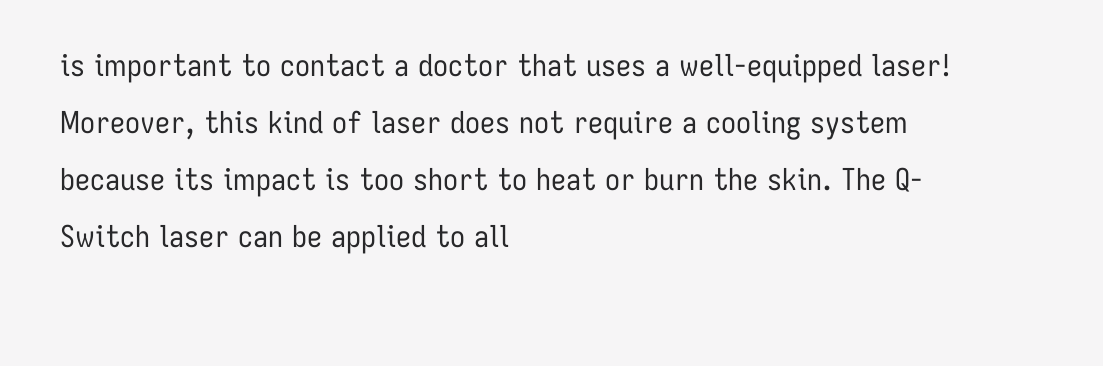is important to contact a doctor that uses a well-equipped laser! Moreover, this kind of laser does not require a cooling system because its impact is too short to heat or burn the skin. The Q-Switch laser can be applied to all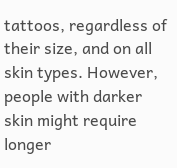tattoos, regardless of their size, and on all skin types. However, people with darker skin might require longer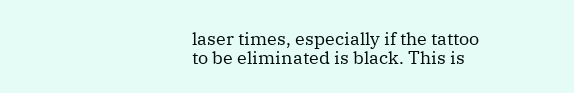laser times, especially if the tattoo to be eliminated is black. This is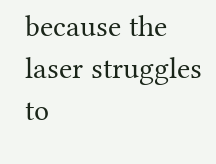because the laser struggles to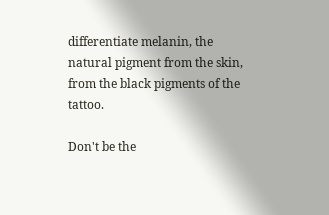differentiate melanin, the natural pigment from the skin, from the black pigments of the tattoo.

Don't be the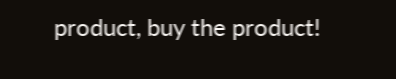product, buy the product!